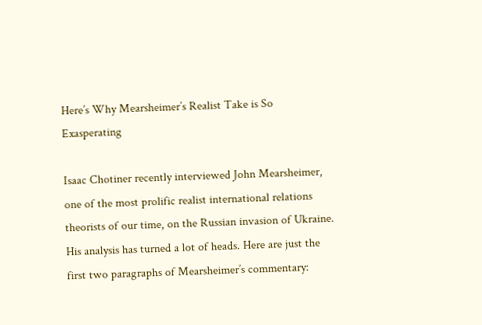Here’s Why Mearsheimer’s Realist Take is So Exasperating

Isaac Chotiner recently interviewed John Mearsheimer, one of the most prolific realist international relations theorists of our time, on the Russian invasion of Ukraine. His analysis has turned a lot of heads. Here are just the first two paragraphs of Mearsheimer’s commentary: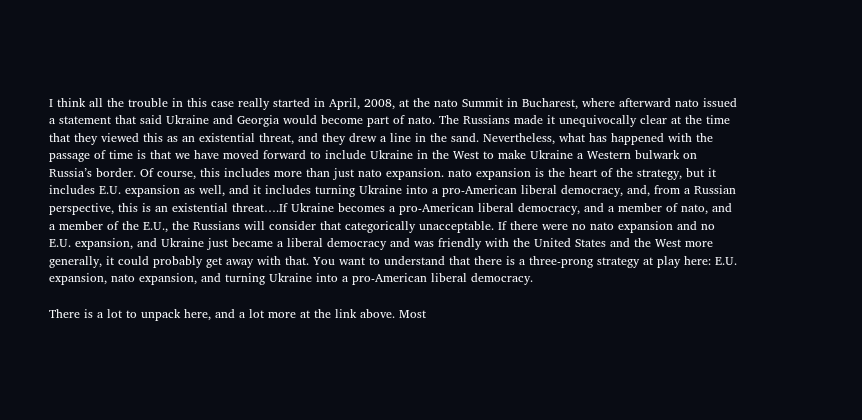I think all the trouble in this case really started in April, 2008, at the nato Summit in Bucharest, where afterward nato issued a statement that said Ukraine and Georgia would become part of nato. The Russians made it unequivocally clear at the time that they viewed this as an existential threat, and they drew a line in the sand. Nevertheless, what has happened with the passage of time is that we have moved forward to include Ukraine in the West to make Ukraine a Western bulwark on Russia’s border. Of course, this includes more than just nato expansion. nato expansion is the heart of the strategy, but it includes E.U. expansion as well, and it includes turning Ukraine into a pro-American liberal democracy, and, from a Russian perspective, this is an existential threat….If Ukraine becomes a pro-American liberal democracy, and a member of nato, and a member of the E.U., the Russians will consider that categorically unacceptable. If there were no nato expansion and no E.U. expansion, and Ukraine just became a liberal democracy and was friendly with the United States and the West more generally, it could probably get away with that. You want to understand that there is a three-prong strategy at play here: E.U. expansion, nato expansion, and turning Ukraine into a pro-American liberal democracy.

There is a lot to unpack here, and a lot more at the link above. Most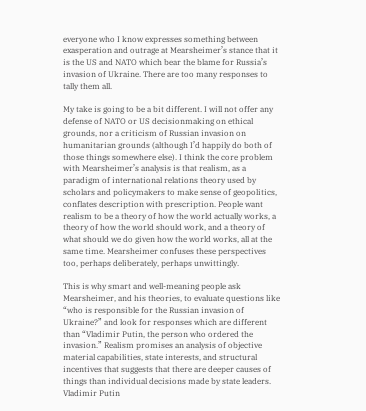everyone who I know expresses something between exasperation and outrage at Mearsheimer’s stance that it is the US and NATO which bear the blame for Russia’s invasion of Ukraine. There are too many responses to tally them all.

My take is going to be a bit different. I will not offer any defense of NATO or US decisionmaking on ethical grounds, nor a criticism of Russian invasion on humanitarian grounds (although I’d happily do both of those things somewhere else). I think the core problem with Mearsheimer’s analysis is that realism, as a paradigm of international relations theory used by scholars and policymakers to make sense of geopolitics, conflates description with prescription. People want realism to be a theory of how the world actually works, a theory of how the world should work, and a theory of what should we do given how the world works, all at the same time. Mearsheimer confuses these perspectives too, perhaps deliberately, perhaps unwittingly.

This is why smart and well-meaning people ask Mearsheimer, and his theories, to evaluate questions like “who is responsible for the Russian invasion of Ukraine?” and look for responses which are different than “Vladimir Putin, the person who ordered the invasion.” Realism promises an analysis of objective material capabilities, state interests, and structural incentives that suggests that there are deeper causes of things than individual decisions made by state leaders. Vladimir Putin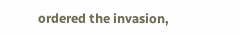ordered the invasion,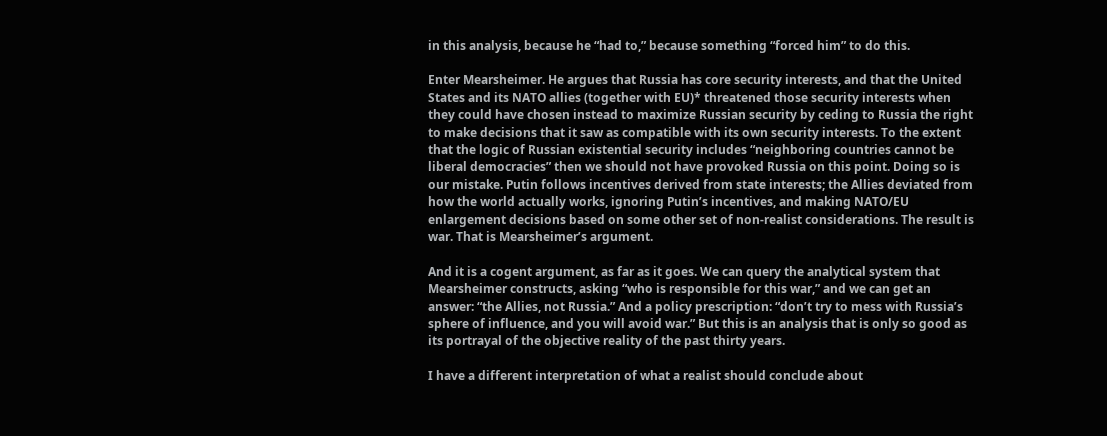in this analysis, because he “had to,” because something “forced him” to do this.

Enter Mearsheimer. He argues that Russia has core security interests, and that the United States and its NATO allies (together with EU)* threatened those security interests when they could have chosen instead to maximize Russian security by ceding to Russia the right to make decisions that it saw as compatible with its own security interests. To the extent that the logic of Russian existential security includes “neighboring countries cannot be liberal democracies” then we should not have provoked Russia on this point. Doing so is our mistake. Putin follows incentives derived from state interests; the Allies deviated from how the world actually works, ignoring Putin’s incentives, and making NATO/EU enlargement decisions based on some other set of non-realist considerations. The result is war. That is Mearsheimer’s argument.

And it is a cogent argument, as far as it goes. We can query the analytical system that Mearsheimer constructs, asking “who is responsible for this war,” and we can get an answer: “the Allies, not Russia.” And a policy prescription: “don’t try to mess with Russia’s sphere of influence, and you will avoid war.” But this is an analysis that is only so good as its portrayal of the objective reality of the past thirty years.

I have a different interpretation of what a realist should conclude about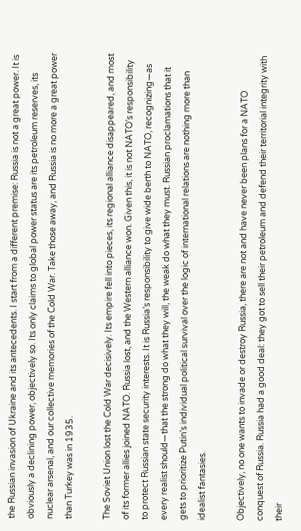the Russian invasion of Ukraine and its antecedents. I start from a different premise: Russia is not a great power. It is obviously a declining power, objectively so. Its only claims to global power status are its petroleum reserves, its nuclear arsenal, and our collective memories of the Cold War. Take those away, and Russia is no more a great power than Turkey was in 1935.

The Soviet Union lost the Cold War decisively. Its empire fell into pieces, its regional alliance disappeared, and most of its former allies joined NATO. Russia lost, and the Western alliance won. Given this, it is not NATO’s responsibility to protect Russian state security interests. It is Russia’s responsibility to give wide berth to NATO, recognizing—as every realist should—that the strong do what they will, the weak do what they must. Russian proclamations that it gets to prioritize Putin’s individual political survival over the logic of international relations are nothing more than idealist fantasies.

Objectively, no one wants to invade or destroy Russia, there are not and have never been plans for a NATO conquest of Russia. Russia had a good deal: they got to sell their petroleum and defend their territorial integrity with their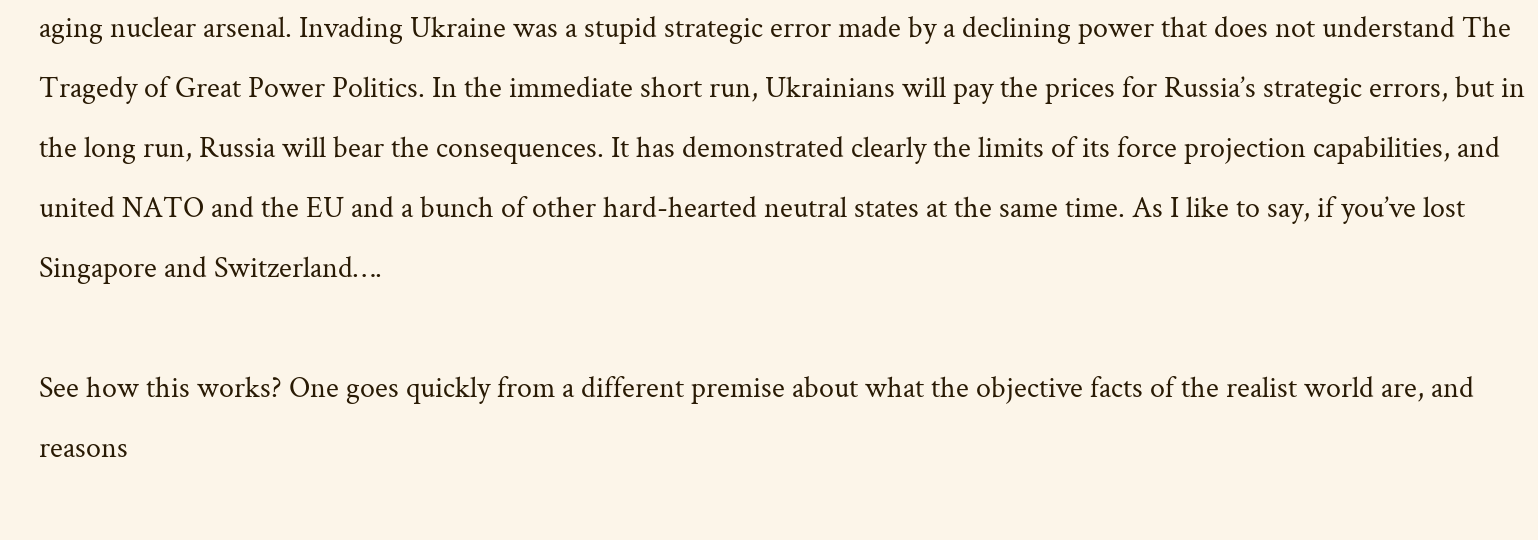aging nuclear arsenal. Invading Ukraine was a stupid strategic error made by a declining power that does not understand The Tragedy of Great Power Politics. In the immediate short run, Ukrainians will pay the prices for Russia’s strategic errors, but in the long run, Russia will bear the consequences. It has demonstrated clearly the limits of its force projection capabilities, and united NATO and the EU and a bunch of other hard-hearted neutral states at the same time. As I like to say, if you’ve lost Singapore and Switzerland….

See how this works? One goes quickly from a different premise about what the objective facts of the realist world are, and reasons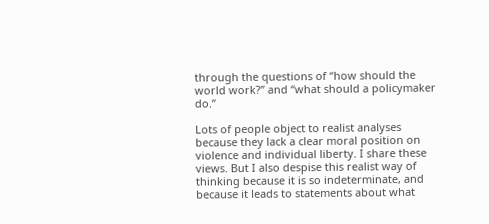through the questions of “how should the world work?” and “what should a policymaker do.”

Lots of people object to realist analyses because they lack a clear moral position on violence and individual liberty. I share these views. But I also despise this realist way of thinking because it is so indeterminate, and because it leads to statements about what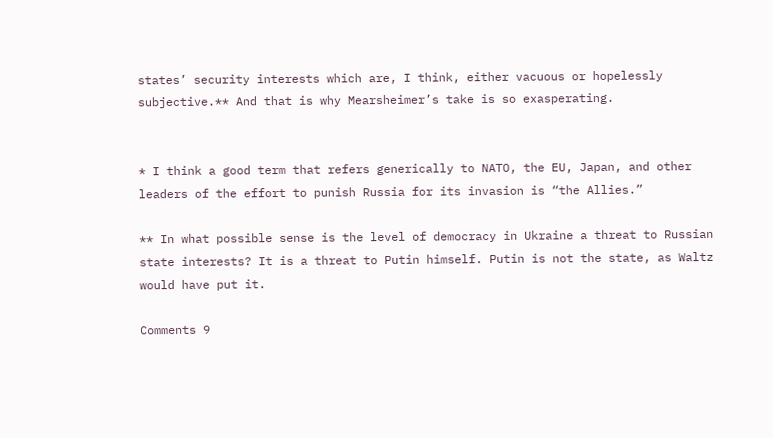states’ security interests which are, I think, either vacuous or hopelessly subjective.** And that is why Mearsheimer’s take is so exasperating.


* I think a good term that refers generically to NATO, the EU, Japan, and other leaders of the effort to punish Russia for its invasion is “the Allies.”

** In what possible sense is the level of democracy in Ukraine a threat to Russian state interests? It is a threat to Putin himself. Putin is not the state, as Waltz would have put it.

Comments 9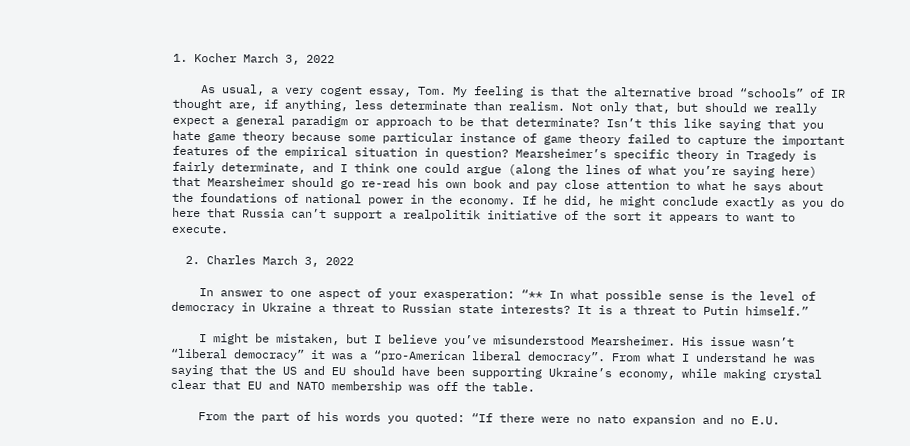1. Kocher March 3, 2022

    As usual, a very cogent essay, Tom. My feeling is that the alternative broad “schools” of IR thought are, if anything, less determinate than realism. Not only that, but should we really expect a general paradigm or approach to be that determinate? Isn’t this like saying that you hate game theory because some particular instance of game theory failed to capture the important features of the empirical situation in question? Mearsheimer’s specific theory in Tragedy is fairly determinate, and I think one could argue (along the lines of what you’re saying here) that Mearsheimer should go re-read his own book and pay close attention to what he says about the foundations of national power in the economy. If he did, he might conclude exactly as you do here that Russia can’t support a realpolitik initiative of the sort it appears to want to execute.

  2. Charles March 3, 2022

    In answer to one aspect of your exasperation: “** In what possible sense is the level of democracy in Ukraine a threat to Russian state interests? It is a threat to Putin himself.”

    I might be mistaken, but I believe you’ve misunderstood Mearsheimer. His issue wasn’t “liberal democracy” it was a “pro-American liberal democracy”. From what I understand he was saying that the US and EU should have been supporting Ukraine’s economy, while making crystal clear that EU and NATO membership was off the table.

    From the part of his words you quoted: “If there were no nato expansion and no E.U.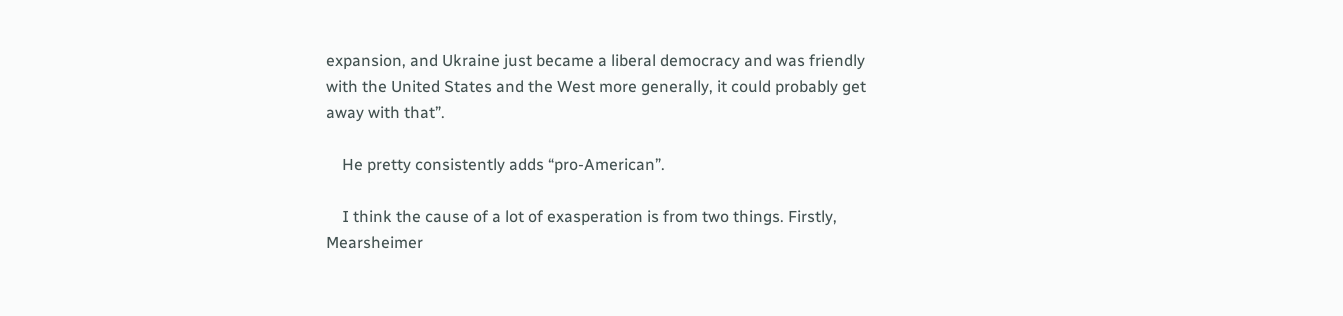expansion, and Ukraine just became a liberal democracy and was friendly with the United States and the West more generally, it could probably get away with that”.

    He pretty consistently adds “pro-American”.

    I think the cause of a lot of exasperation is from two things. Firstly, Mearsheimer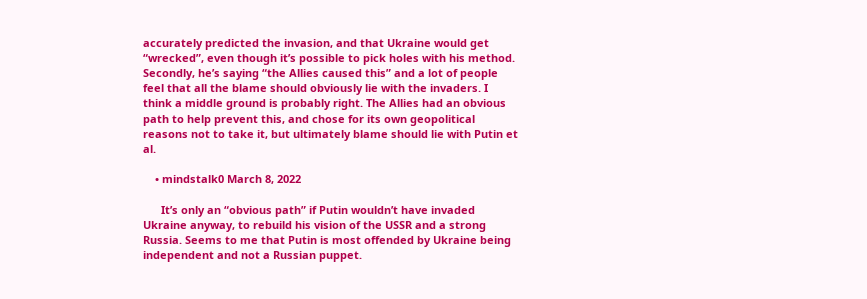accurately predicted the invasion, and that Ukraine would get “wrecked”, even though it’s possible to pick holes with his method. Secondly, he’s saying “the Allies caused this” and a lot of people feel that all the blame should obviously lie with the invaders. I think a middle ground is probably right. The Allies had an obvious path to help prevent this, and chose for its own geopolitical reasons not to take it, but ultimately blame should lie with Putin et al.

    • mindstalk0 March 8, 2022

      It’s only an “obvious path” if Putin wouldn’t have invaded Ukraine anyway, to rebuild his vision of the USSR and a strong Russia. Seems to me that Putin is most offended by Ukraine being independent and not a Russian puppet.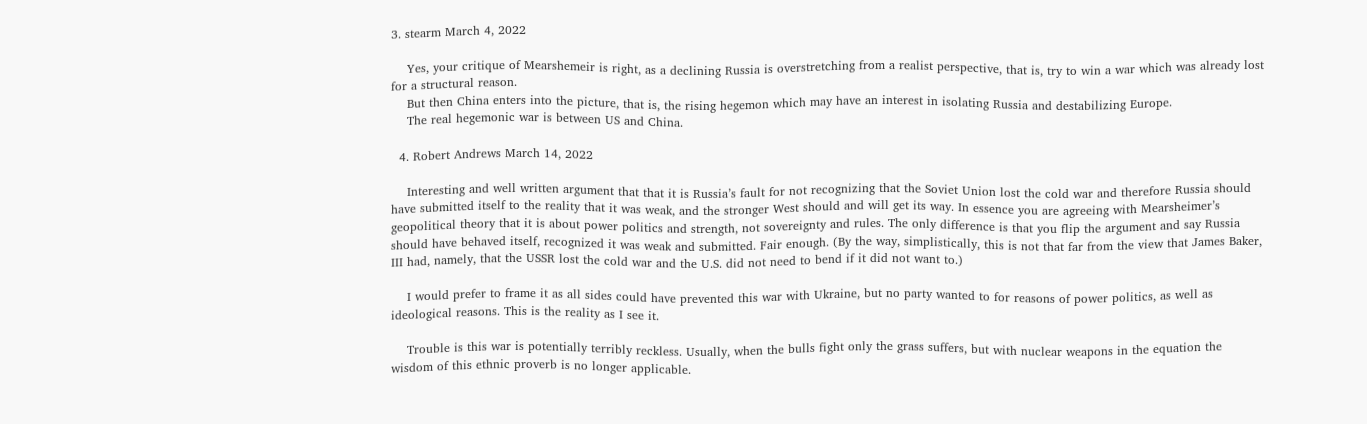3. stearm March 4, 2022

    Yes, your critique of Mearshemeir is right, as a declining Russia is overstretching from a realist perspective, that is, try to win a war which was already lost for a structural reason.
    But then China enters into the picture, that is, the rising hegemon which may have an interest in isolating Russia and destabilizing Europe.
    The real hegemonic war is between US and China.

  4. Robert Andrews March 14, 2022

    Interesting and well written argument that that it is Russia’s fault for not recognizing that the Soviet Union lost the cold war and therefore Russia should have submitted itself to the reality that it was weak, and the stronger West should and will get its way. In essence you are agreeing with Mearsheimer’s geopolitical theory that it is about power politics and strength, not sovereignty and rules. The only difference is that you flip the argument and say Russia should have behaved itself, recognized it was weak and submitted. Fair enough. (By the way, simplistically, this is not that far from the view that James Baker, III had, namely, that the USSR lost the cold war and the U.S. did not need to bend if it did not want to.)

    I would prefer to frame it as all sides could have prevented this war with Ukraine, but no party wanted to for reasons of power politics, as well as ideological reasons. This is the reality as I see it.

    Trouble is this war is potentially terribly reckless. Usually, when the bulls fight only the grass suffers, but with nuclear weapons in the equation the wisdom of this ethnic proverb is no longer applicable.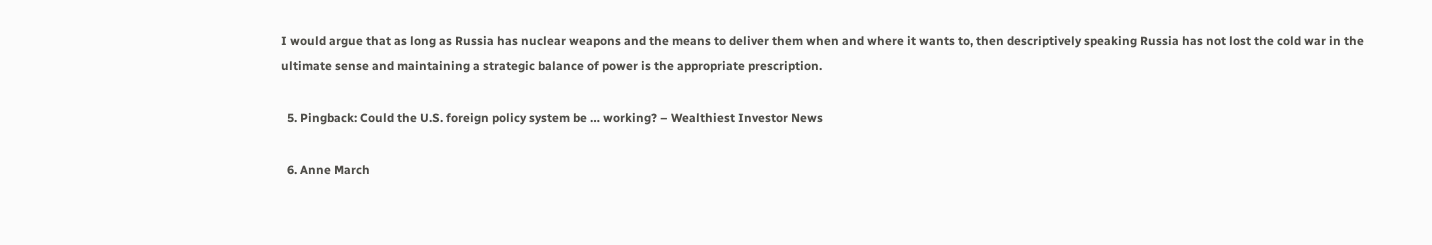I would argue that as long as Russia has nuclear weapons and the means to deliver them when and where it wants to, then descriptively speaking Russia has not lost the cold war in the ultimate sense and maintaining a strategic balance of power is the appropriate prescription.

  5. Pingback: Could the U.S. foreign policy system be … working? – Wealthiest Investor News

  6. Anne March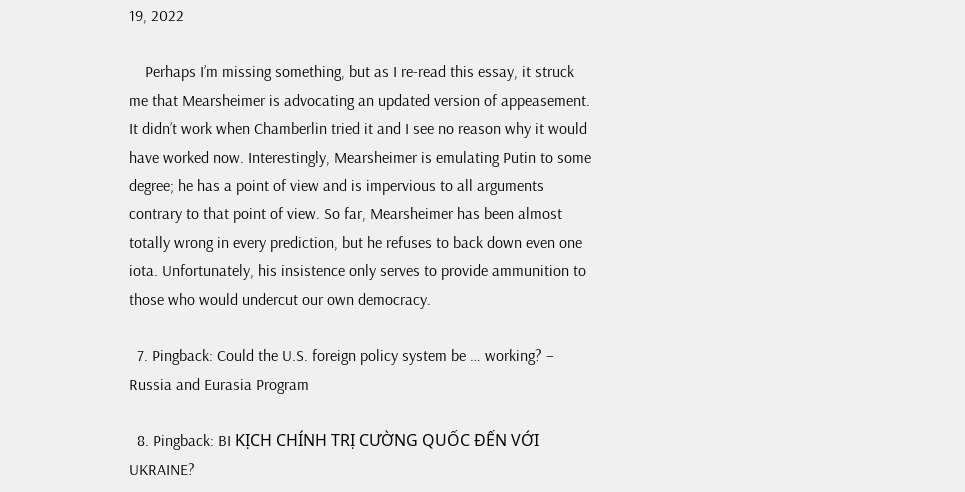19, 2022

    Perhaps I’m missing something, but as I re-read this essay, it struck me that Mearsheimer is advocating an updated version of appeasement. It didn’t work when Chamberlin tried it and I see no reason why it would have worked now. Interestingly, Mearsheimer is emulating Putin to some degree; he has a point of view and is impervious to all arguments contrary to that point of view. So far, Mearsheimer has been almost totally wrong in every prediction, but he refuses to back down even one iota. Unfortunately, his insistence only serves to provide ammunition to those who would undercut our own democracy.

  7. Pingback: Could the U.S. foreign policy system be … working? – Russia and Eurasia Program

  8. Pingback: BI KỊCH CHÍNH TRỊ CƯỜNG QUỐC ĐẾN VỚI UKRAINE?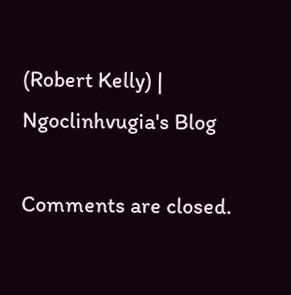(Robert Kelly) | Ngoclinhvugia's Blog

Comments are closed.